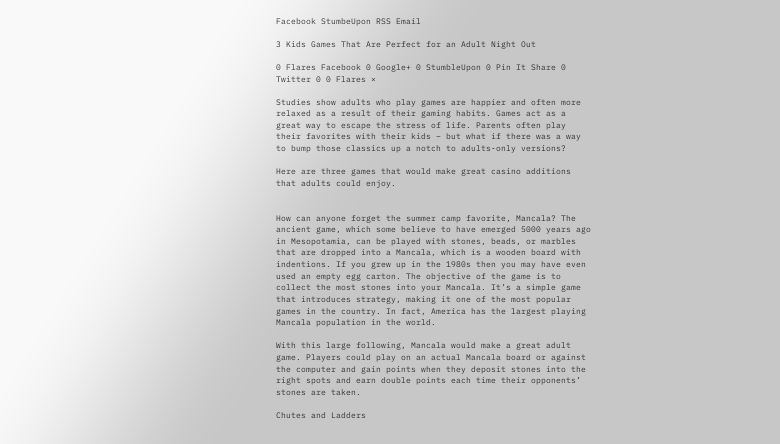Facebook StumbeUpon RSS Email

3 Kids Games That Are Perfect for an Adult Night Out

0 Flares Facebook 0 Google+ 0 StumbleUpon 0 Pin It Share 0 Twitter 0 0 Flares ×

Studies show adults who play games are happier and often more relaxed as a result of their gaming habits. Games act as a great way to escape the stress of life. Parents often play their favorites with their kids – but what if there was a way to bump those classics up a notch to adults-only versions?

Here are three games that would make great casino additions that adults could enjoy.


How can anyone forget the summer camp favorite, Mancala? The ancient game, which some believe to have emerged 5000 years ago in Mesopotamia, can be played with stones, beads, or marbles that are dropped into a Mancala, which is a wooden board with indentions. If you grew up in the 1980s then you may have even used an empty egg carton. The objective of the game is to collect the most stones into your Mancala. It’s a simple game that introduces strategy, making it one of the most popular games in the country. In fact, America has the largest playing Mancala population in the world.

With this large following, Mancala would make a great adult game. Players could play on an actual Mancala board or against the computer and gain points when they deposit stones into the right spots and earn double points each time their opponents’ stones are taken.

Chutes and Ladders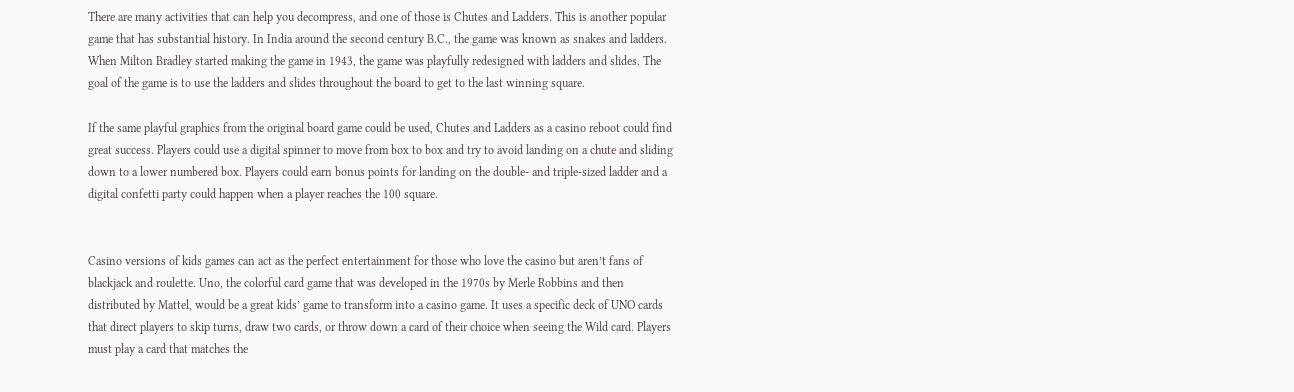There are many activities that can help you decompress, and one of those is Chutes and Ladders. This is another popular game that has substantial history. In India around the second century B.C., the game was known as snakes and ladders. When Milton Bradley started making the game in 1943, the game was playfully redesigned with ladders and slides. The goal of the game is to use the ladders and slides throughout the board to get to the last winning square.

If the same playful graphics from the original board game could be used, Chutes and Ladders as a casino reboot could find great success. Players could use a digital spinner to move from box to box and try to avoid landing on a chute and sliding down to a lower numbered box. Players could earn bonus points for landing on the double- and triple-sized ladder and a digital confetti party could happen when a player reaches the 100 square.


Casino versions of kids games can act as the perfect entertainment for those who love the casino but aren’t fans of blackjack and roulette. Uno, the colorful card game that was developed in the 1970s by Merle Robbins and then distributed by Mattel, would be a great kids’ game to transform into a casino game. It uses a specific deck of UNO cards that direct players to skip turns, draw two cards, or throw down a card of their choice when seeing the Wild card. Players must play a card that matches the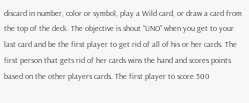discard in number, color or symbol, play a Wild card, or draw a card from the top of the deck. The objective is shout “UNO” when you get to your last card and be the first player to get rid of all of his or her cards. The first person that gets rid of her cards wins the hand and scores points based on the other players cards. The first player to score 500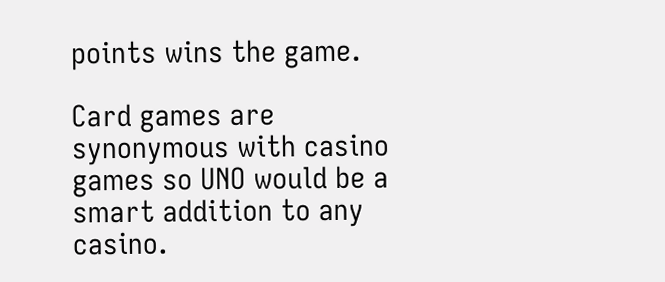points wins the game.

Card games are synonymous with casino games so UNO would be a smart addition to any casino.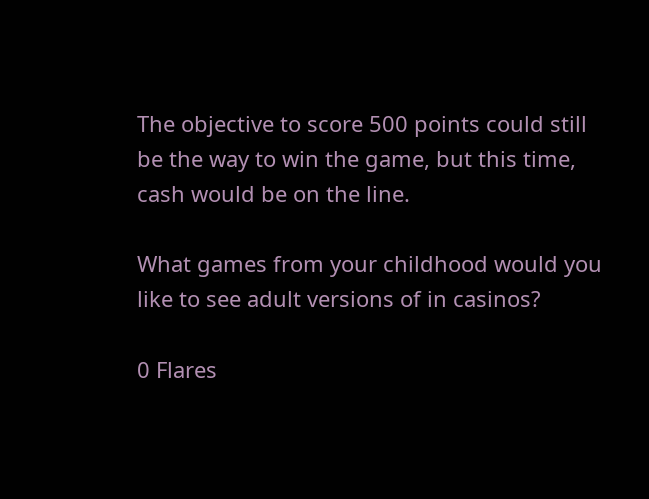The objective to score 500 points could still be the way to win the game, but this time, cash would be on the line.

What games from your childhood would you like to see adult versions of in casinos?

0 Flares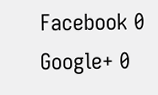Facebook 0 Google+ 0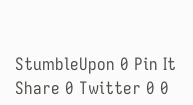StumbleUpon 0 Pin It Share 0 Twitter 0 0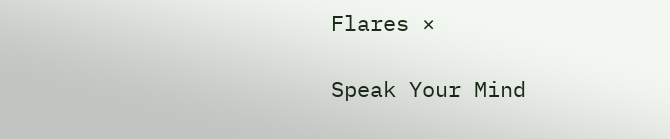Flares ×

Speak Your Mind